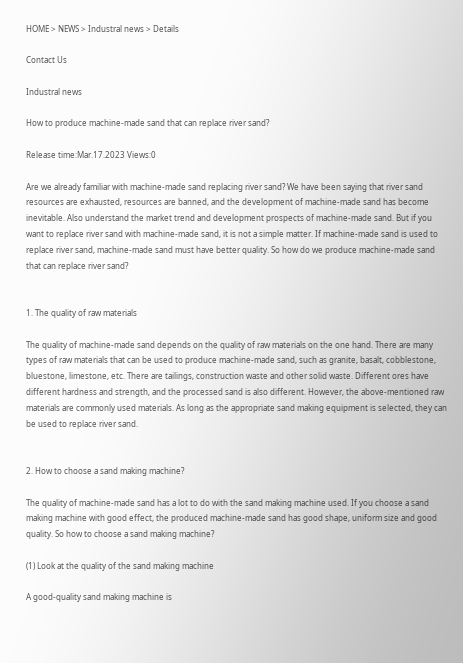HOME > NEWS > Industral news > Details

Contact Us

Industral news

How to produce machine-made sand that can replace river sand?

Release time:Mar.17.2023 Views:0

Are we already familiar with machine-made sand replacing river sand? We have been saying that river sand resources are exhausted, resources are banned, and the development of machine-made sand has become inevitable. Also understand the market trend and development prospects of machine-made sand. But if you want to replace river sand with machine-made sand, it is not a simple matter. If machine-made sand is used to replace river sand, machine-made sand must have better quality. So how do we produce machine-made sand that can replace river sand?


1. The quality of raw materials

The quality of machine-made sand depends on the quality of raw materials on the one hand. There are many types of raw materials that can be used to produce machine-made sand, such as granite, basalt, cobblestone, bluestone, limestone, etc. There are tailings, construction waste and other solid waste. Different ores have different hardness and strength, and the processed sand is also different. However, the above-mentioned raw materials are commonly used materials. As long as the appropriate sand making equipment is selected, they can be used to replace river sand.


2. How to choose a sand making machine?

The quality of machine-made sand has a lot to do with the sand making machine used. If you choose a sand making machine with good effect, the produced machine-made sand has good shape, uniform size and good quality. So how to choose a sand making machine?

(1) Look at the quality of the sand making machine

A good-quality sand making machine is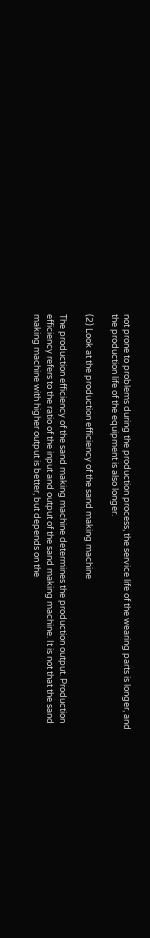not prone to problems during the production process, the service life of the wearing parts is longer, and the production life of the equipment is also longer.

(2) Look at the production efficiency of the sand making machine

The production efficiency of the sand making machine determines the production output. Production efficiency refers to the ratio of the input and output of the sand making machine. It is not that the sand making machine with higher output is better, but depends on the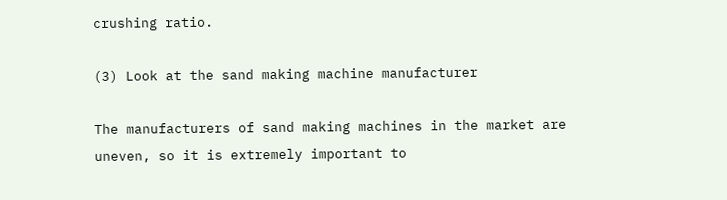crushing ratio.

(3) Look at the sand making machine manufacturer

The manufacturers of sand making machines in the market are uneven, so it is extremely important to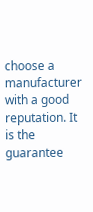choose a manufacturer with a good reputation. It is the guarantee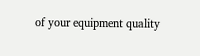of your equipment quality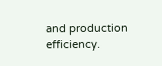and production efficiency.